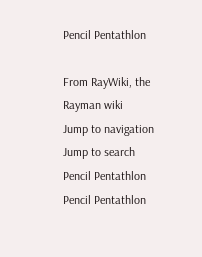Pencil Pentathlon

From RayWiki, the Rayman wiki
Jump to navigation Jump to search
Pencil Pentathlon
Pencil Pentathlon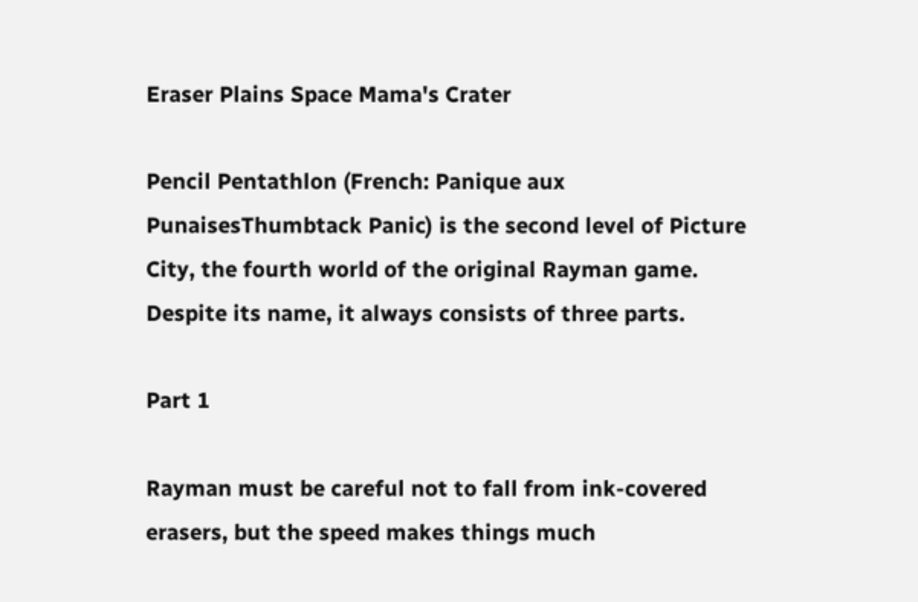Eraser Plains Space Mama's Crater

Pencil Pentathlon (French: Panique aux PunaisesThumbtack Panic) is the second level of Picture City, the fourth world of the original Rayman game. Despite its name, it always consists of three parts.

Part 1

Rayman must be careful not to fall from ink-covered erasers, but the speed makes things much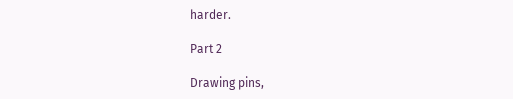harder.

Part 2

Drawing pins,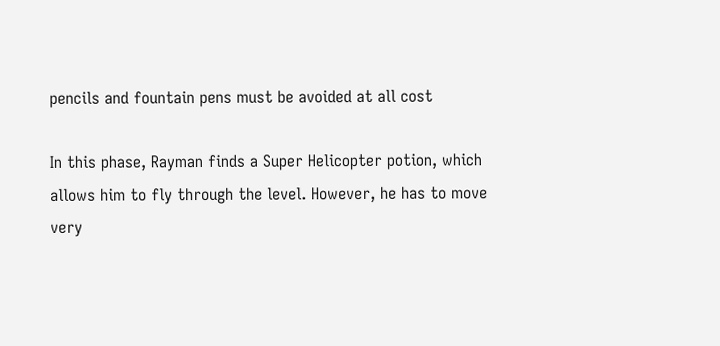pencils and fountain pens must be avoided at all cost

In this phase, Rayman finds a Super Helicopter potion, which allows him to fly through the level. However, he has to move very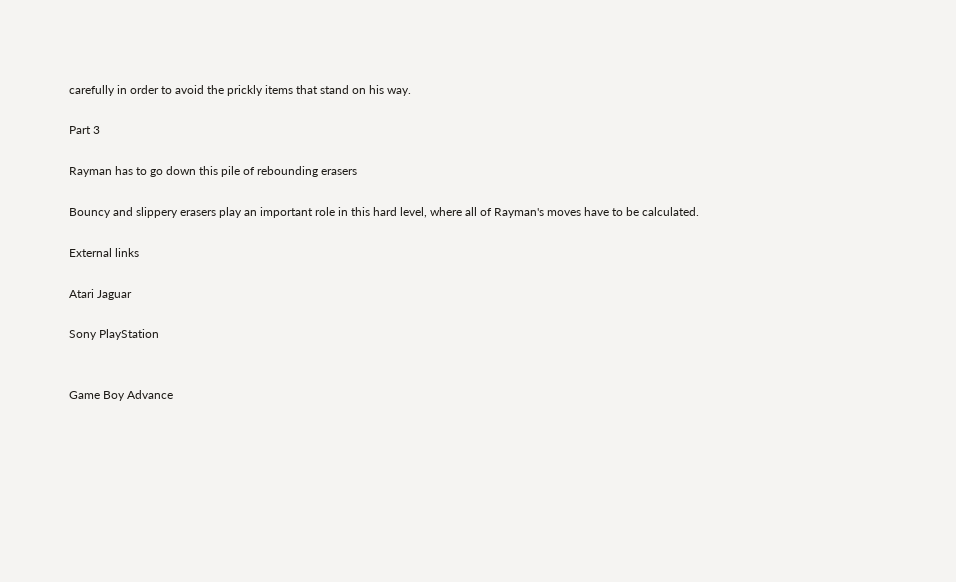carefully in order to avoid the prickly items that stand on his way.

Part 3

Rayman has to go down this pile of rebounding erasers

Bouncy and slippery erasers play an important role in this hard level, where all of Rayman's moves have to be calculated.

External links

Atari Jaguar

Sony PlayStation


Game Boy Advance